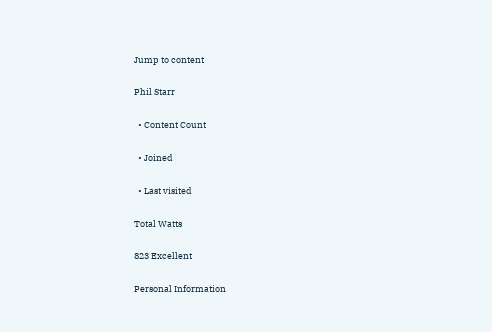Jump to content

Phil Starr

  • Content Count

  • Joined

  • Last visited

Total Watts

823 Excellent

Personal Information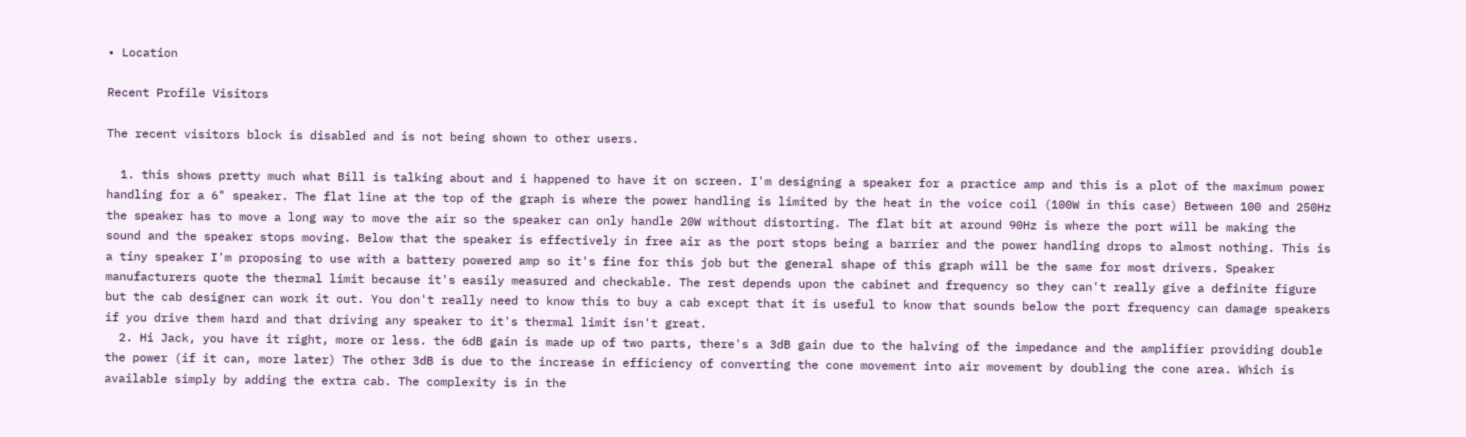• Location

Recent Profile Visitors

The recent visitors block is disabled and is not being shown to other users.

  1. this shows pretty much what Bill is talking about and i happened to have it on screen. I'm designing a speaker for a practice amp and this is a plot of the maximum power handling for a 6" speaker. The flat line at the top of the graph is where the power handling is limited by the heat in the voice coil (100W in this case) Between 100 and 250Hz the speaker has to move a long way to move the air so the speaker can only handle 20W without distorting. The flat bit at around 90Hz is where the port will be making the sound and the speaker stops moving. Below that the speaker is effectively in free air as the port stops being a barrier and the power handling drops to almost nothing. This is a tiny speaker I'm proposing to use with a battery powered amp so it's fine for this job but the general shape of this graph will be the same for most drivers. Speaker manufacturers quote the thermal limit because it's easily measured and checkable. The rest depends upon the cabinet and frequency so they can't really give a definite figure but the cab designer can work it out. You don't really need to know this to buy a cab except that it is useful to know that sounds below the port frequency can damage speakers if you drive them hard and that driving any speaker to it's thermal limit isn't great.
  2. Hi Jack, you have it right, more or less. the 6dB gain is made up of two parts, there's a 3dB gain due to the halving of the impedance and the amplifier providing double the power (if it can, more later) The other 3dB is due to the increase in efficiency of converting the cone movement into air movement by doubling the cone area. Which is available simply by adding the extra cab. The complexity is in the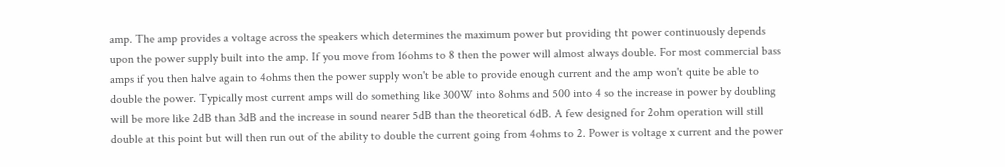amp. The amp provides a voltage across the speakers which determines the maximum power but providing tht power continuously depends upon the power supply built into the amp. If you move from 16ohms to 8 then the power will almost always double. For most commercial bass amps if you then halve again to 4ohms then the power supply won't be able to provide enough current and the amp won't quite be able to double the power. Typically most current amps will do something like 300W into 8ohms and 500 into 4 so the increase in power by doubling will be more like 2dB than 3dB and the increase in sound nearer 5dB than the theoretical 6dB. A few designed for 2ohm operation will still double at this point but will then run out of the ability to double the current going from 4ohms to 2. Power is voltage x current and the power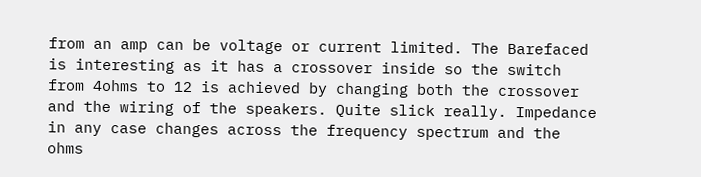from an amp can be voltage or current limited. The Barefaced is interesting as it has a crossover inside so the switch from 4ohms to 12 is achieved by changing both the crossover and the wiring of the speakers. Quite slick really. Impedance in any case changes across the frequency spectrum and the ohms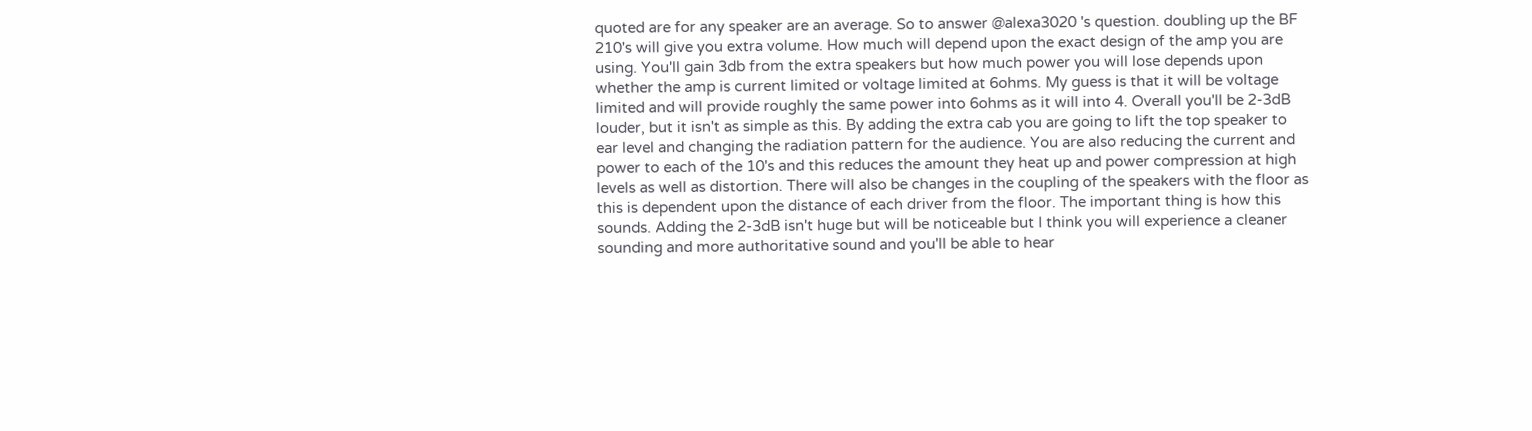quoted are for any speaker are an average. So to answer @alexa3020 's question. doubling up the BF 210's will give you extra volume. How much will depend upon the exact design of the amp you are using. You'll gain 3db from the extra speakers but how much power you will lose depends upon whether the amp is current limited or voltage limited at 6ohms. My guess is that it will be voltage limited and will provide roughly the same power into 6ohms as it will into 4. Overall you'll be 2-3dB louder, but it isn't as simple as this. By adding the extra cab you are going to lift the top speaker to ear level and changing the radiation pattern for the audience. You are also reducing the current and power to each of the 10's and this reduces the amount they heat up and power compression at high levels as well as distortion. There will also be changes in the coupling of the speakers with the floor as this is dependent upon the distance of each driver from the floor. The important thing is how this sounds. Adding the 2-3dB isn't huge but will be noticeable but I think you will experience a cleaner sounding and more authoritative sound and you'll be able to hear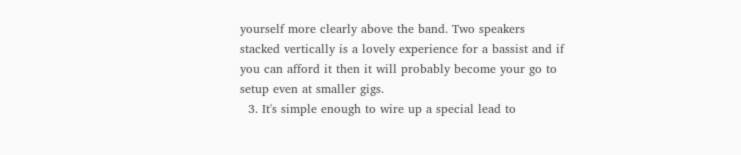yourself more clearly above the band. Two speakers stacked vertically is a lovely experience for a bassist and if you can afford it then it will probably become your go to setup even at smaller gigs.
  3. It's simple enough to wire up a special lead to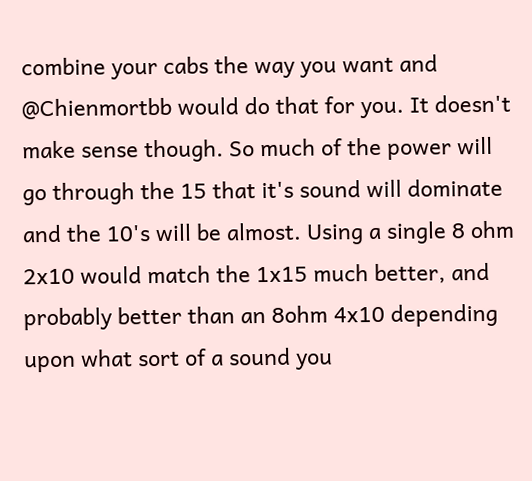combine your cabs the way you want and @Chienmortbb would do that for you. It doesn't make sense though. So much of the power will go through the 15 that it's sound will dominate and the 10's will be almost. Using a single 8 ohm 2x10 would match the 1x15 much better, and probably better than an 8ohm 4x10 depending upon what sort of a sound you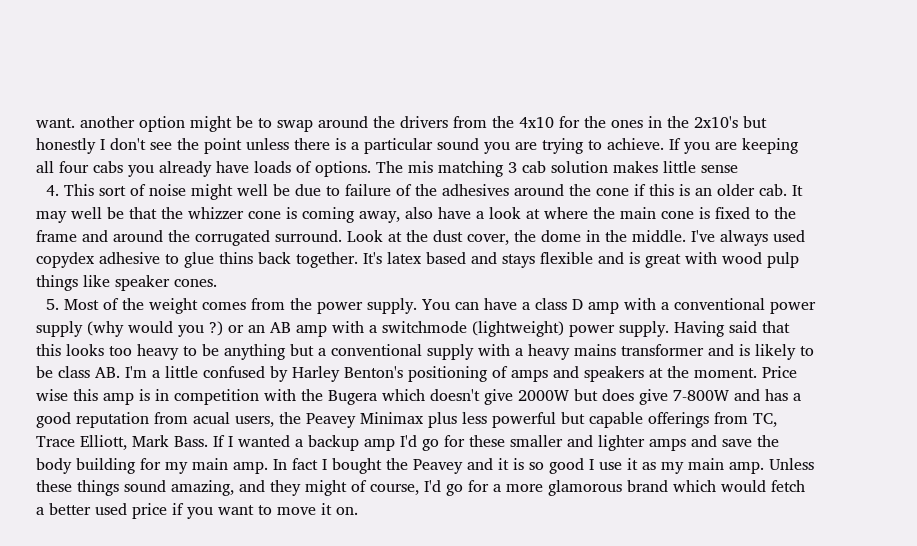want. another option might be to swap around the drivers from the 4x10 for the ones in the 2x10's but honestly I don't see the point unless there is a particular sound you are trying to achieve. If you are keeping all four cabs you already have loads of options. The mis matching 3 cab solution makes little sense
  4. This sort of noise might well be due to failure of the adhesives around the cone if this is an older cab. It may well be that the whizzer cone is coming away, also have a look at where the main cone is fixed to the frame and around the corrugated surround. Look at the dust cover, the dome in the middle. I've always used copydex adhesive to glue thins back together. It's latex based and stays flexible and is great with wood pulp things like speaker cones.
  5. Most of the weight comes from the power supply. You can have a class D amp with a conventional power supply (why would you ?) or an AB amp with a switchmode (lightweight) power supply. Having said that this looks too heavy to be anything but a conventional supply with a heavy mains transformer and is likely to be class AB. I'm a little confused by Harley Benton's positioning of amps and speakers at the moment. Price wise this amp is in competition with the Bugera which doesn't give 2000W but does give 7-800W and has a good reputation from acual users, the Peavey Minimax plus less powerful but capable offerings from TC, Trace Elliott, Mark Bass. If I wanted a backup amp I'd go for these smaller and lighter amps and save the body building for my main amp. In fact I bought the Peavey and it is so good I use it as my main amp. Unless these things sound amazing, and they might of course, I'd go for a more glamorous brand which would fetch a better used price if you want to move it on.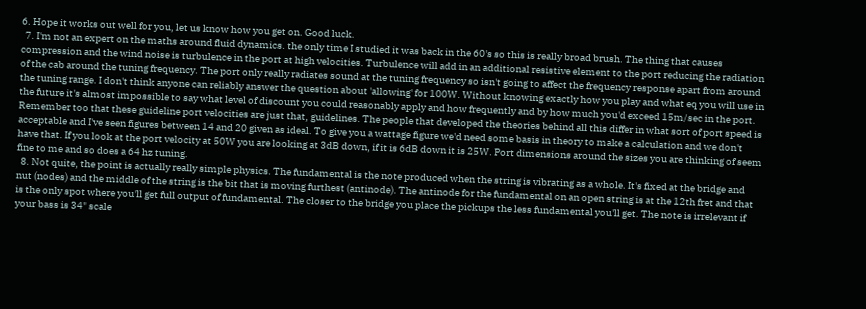6. Hope it works out well for you, let us know how you get on. Good luck.
  7. I'm not an expert on the maths around fluid dynamics. the only time I studied it was back in the 60's so this is really broad brush. The thing that causes compression and the wind noise is turbulence in the port at high velocities. Turbulence will add in an additional resistive element to the port reducing the radiation of the cab around the tuning frequency. The port only really radiates sound at the tuning frequency so isn't going to affect the frequency response apart from around the tuning range. I don't think anyone can reliably answer the question about 'allowing' for 100W. Without knowing exactly how you play and what eq you will use in the future it's almost impossible to say what level of discount you could reasonably apply and how frequently and by how much you'd exceed 15m/sec in the port. Remember too that these guideline port velocities are just that, guidelines. The people that developed the theories behind all this differ in what sort of port speed is acceptable and I've seen figures between 14 and 20 given as ideal. To give you a wattage figure we'd need some basis in theory to make a calculation and we don't have that. If you look at the port velocity at 50W you are looking at 3dB down, if it is 6dB down it is 25W. Port dimensions around the sizes you are thinking of seem fine to me and so does a 64 hz tuning.
  8. Not quite, the point is actually really simple physics. The fundamental is the note produced when the string is vibrating as a whole. It's fixed at the bridge and nut (nodes) and the middle of the string is the bit that is moving furthest (antinode). The antinode for the fundamental on an open string is at the 12th fret and that is the only spot where you'll get full output of fundamental. The closer to the bridge you place the pickups the less fundamental you'll get. The note is irrelevant if your bass is 34" scale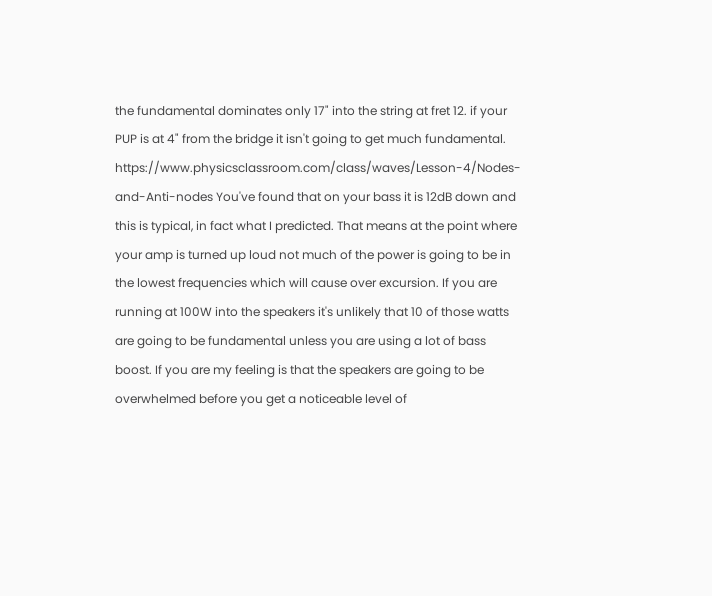the fundamental dominates only 17" into the string at fret 12. if your PUP is at 4" from the bridge it isn't going to get much fundamental. https://www.physicsclassroom.com/class/waves/Lesson-4/Nodes-and-Anti-nodes You've found that on your bass it is 12dB down and this is typical, in fact what I predicted. That means at the point where your amp is turned up loud not much of the power is going to be in the lowest frequencies which will cause over excursion. If you are running at 100W into the speakers it's unlikely that 10 of those watts are going to be fundamental unless you are using a lot of bass boost. If you are my feeling is that the speakers are going to be overwhelmed before you get a noticeable level of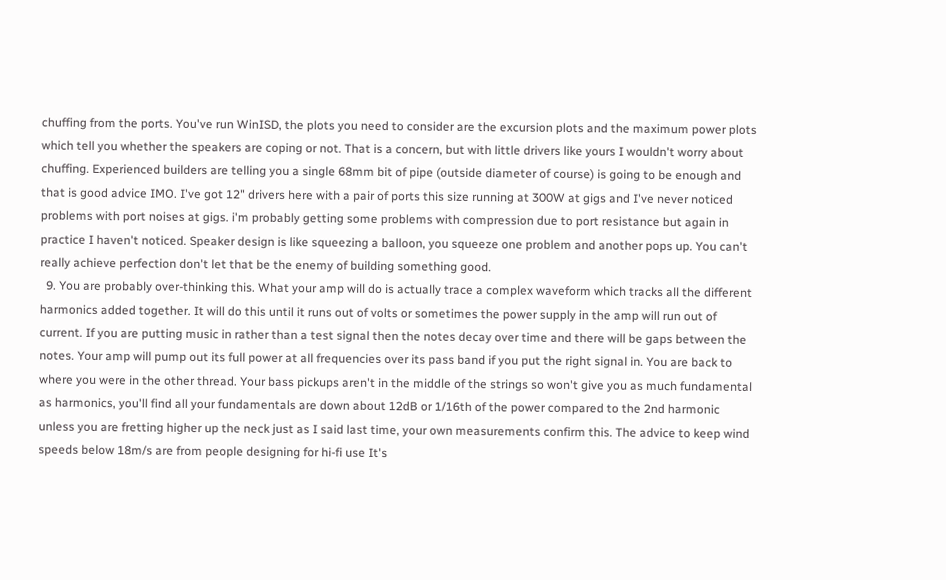chuffing from the ports. You've run WinISD, the plots you need to consider are the excursion plots and the maximum power plots which tell you whether the speakers are coping or not. That is a concern, but with little drivers like yours I wouldn't worry about chuffing. Experienced builders are telling you a single 68mm bit of pipe (outside diameter of course) is going to be enough and that is good advice IMO. I've got 12" drivers here with a pair of ports this size running at 300W at gigs and I've never noticed problems with port noises at gigs. i'm probably getting some problems with compression due to port resistance but again in practice I haven't noticed. Speaker design is like squeezing a balloon, you squeeze one problem and another pops up. You can't really achieve perfection don't let that be the enemy of building something good.
  9. You are probably over-thinking this. What your amp will do is actually trace a complex waveform which tracks all the different harmonics added together. It will do this until it runs out of volts or sometimes the power supply in the amp will run out of current. If you are putting music in rather than a test signal then the notes decay over time and there will be gaps between the notes. Your amp will pump out its full power at all frequencies over its pass band if you put the right signal in. You are back to where you were in the other thread. Your bass pickups aren't in the middle of the strings so won't give you as much fundamental as harmonics, you'll find all your fundamentals are down about 12dB or 1/16th of the power compared to the 2nd harmonic unless you are fretting higher up the neck just as I said last time, your own measurements confirm this. The advice to keep wind speeds below 18m/s are from people designing for hi-fi use It's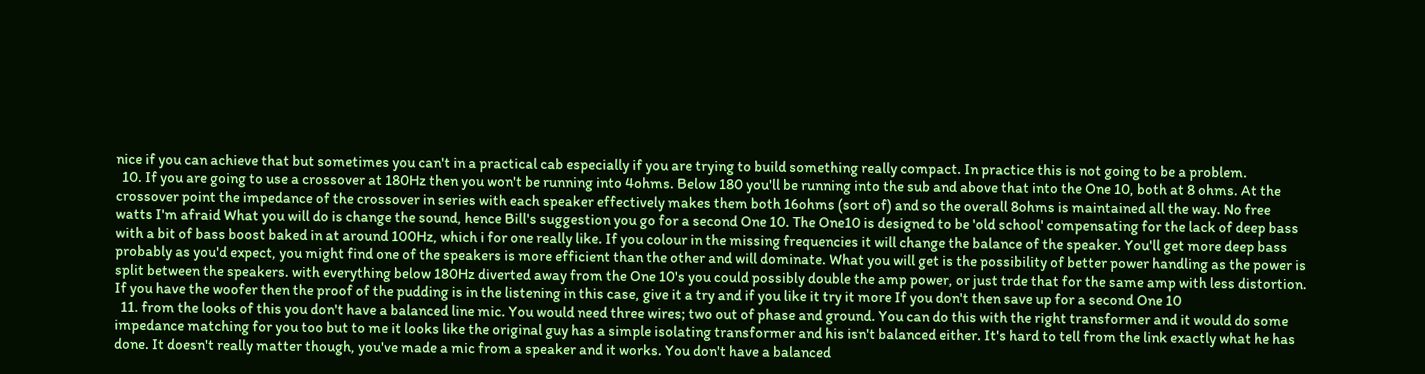nice if you can achieve that but sometimes you can't in a practical cab especially if you are trying to build something really compact. In practice this is not going to be a problem.
  10. If you are going to use a crossover at 180Hz then you won't be running into 4ohms. Below 180 you'll be running into the sub and above that into the One 10, both at 8 ohms. At the crossover point the impedance of the crossover in series with each speaker effectively makes them both 16ohms (sort of) and so the overall 8ohms is maintained all the way. No free watts I'm afraid What you will do is change the sound, hence Bill's suggestion you go for a second One 10. The One10 is designed to be 'old school' compensating for the lack of deep bass with a bit of bass boost baked in at around 100Hz, which i for one really like. If you colour in the missing frequencies it will change the balance of the speaker. You'll get more deep bass probably as you'd expect, you might find one of the speakers is more efficient than the other and will dominate. What you will get is the possibility of better power handling as the power is split between the speakers. with everything below 180Hz diverted away from the One 10's you could possibly double the amp power, or just trde that for the same amp with less distortion. If you have the woofer then the proof of the pudding is in the listening in this case, give it a try and if you like it try it more If you don't then save up for a second One 10
  11. from the looks of this you don't have a balanced line mic. You would need three wires; two out of phase and ground. You can do this with the right transformer and it would do some impedance matching for you too but to me it looks like the original guy has a simple isolating transformer and his isn't balanced either. It's hard to tell from the link exactly what he has done. It doesn't really matter though, you've made a mic from a speaker and it works. You don't have a balanced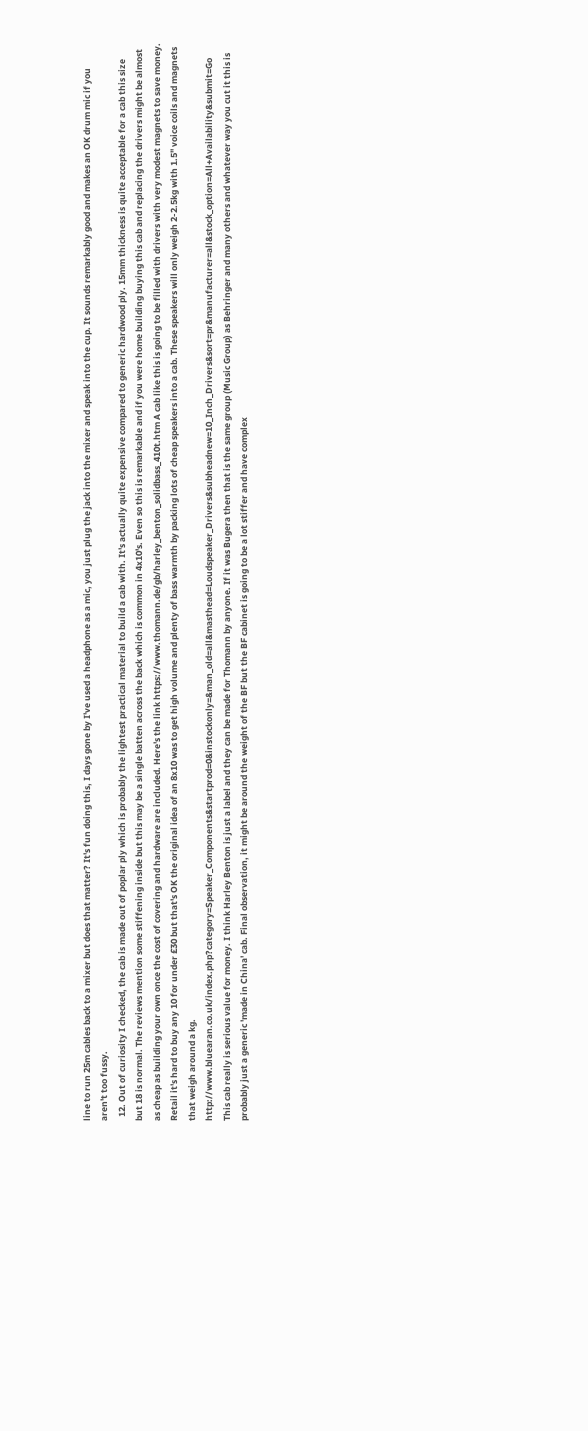line to run 25m cables back to a mixer but does that matter? It's fun doing this, I days gone by I've used a headphone as a mic, you just plug the jack into the mixer and speak into the cup. It sounds remarkably good and makes an OK drum mic if you aren't too fussy.
  12. Out of curiosity I checked, the cab is made out of poplar ply which is probably the lightest practical material to build a cab with. It's actually quite expensive compared to generic hardwood ply. 15mm thickness is quite acceptable for a cab this size but 18 is normal. The reviews mention some stiffening inside but this may be a single batten across the back which is common in 4x10's. Even so this is remarkable and if you were home building buying this cab and replacing the drivers might be almost as cheap as building your own once the cost of covering and hardware are included. Here's the link https://www.thomann.de/gb/harley_benton_solidbass_410t.htm A cab like this is going to be filled with drivers with very modest magnets to save money. Retail it's hard to buy any 10 for under £30 but that's OK the original idea of an 8x10 was to get high volume and plenty of bass warmth by packing lots of cheap speakers into a cab. These speakers will only weigh 2-2.5kg with 1.5" voice coils and magnets that weigh around a kg. http://www.bluearan.co.uk/index.php?category=Speaker_Components&startprod=0&instockonly=&man_old=all&masthead=Loudspeaker_Drivers&subheadnew=10_Inch_Drivers&sort=pr&manufacturer=all&stock_option=All+Availability&submit=Go This cab really is serious value for money. I think Harley Benton is just a label and they can be made for Thomann by anyone. If it was Bugera then that is the same group (Music Group) as Behringer and many others and whatever way you cut it this is probably just a generic 'made in China' cab. Final observation, it might be around the weight of the BF but the BF cabinet is going to be a lot stiffer and have complex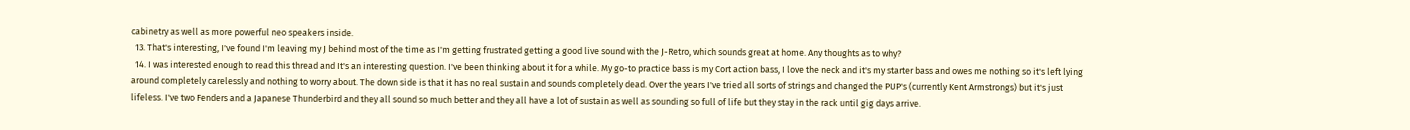cabinetry as well as more powerful neo speakers inside.
  13. That's interesting, I've found I'm leaving my J behind most of the time as I'm getting frustrated getting a good live sound with the J-Retro, which sounds great at home. Any thoughts as to why?
  14. I was interested enough to read this thread and It's an interesting question. I've been thinking about it for a while. My go-to practice bass is my Cort action bass, I love the neck and it's my starter bass and owes me nothing so it's left lying around completely carelessly and nothing to worry about. The down side is that it has no real sustain and sounds completely dead. Over the years I've tried all sorts of strings and changed the PUP's (currently Kent Armstrongs) but it's just lifeless. I've two Fenders and a Japanese Thunderbird and they all sound so much better and they all have a lot of sustain as well as sounding so full of life but they stay in the rack until gig days arrive.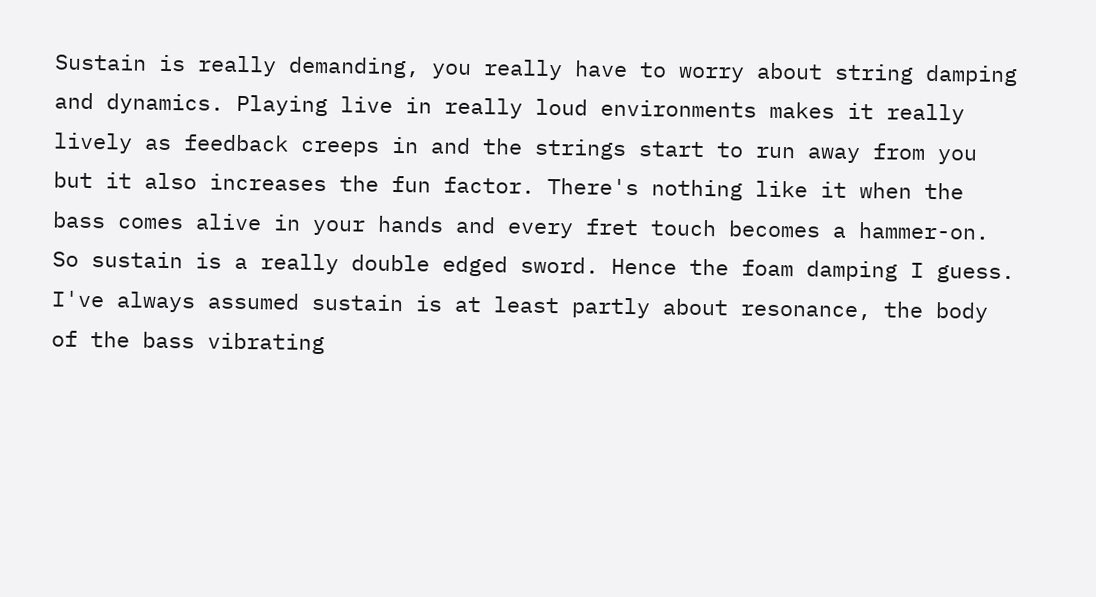Sustain is really demanding, you really have to worry about string damping and dynamics. Playing live in really loud environments makes it really lively as feedback creeps in and the strings start to run away from you but it also increases the fun factor. There's nothing like it when the bass comes alive in your hands and every fret touch becomes a hammer-on. So sustain is a really double edged sword. Hence the foam damping I guess. I've always assumed sustain is at least partly about resonance, the body of the bass vibrating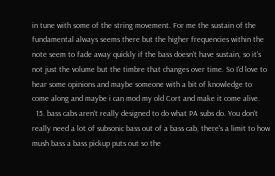in tune with some of the string movement. For me the sustain of the fundamental always seems there but the higher frequencies within the note seem to fade away quickly if the bass doesn't have sustain, so it's not just the volume but the timbre that changes over time. So I'd love to hear some opinions and maybe someone with a bit of knowledge to come along and maybe i can mod my old Cort and make it come alive.
  15. bass cabs aren't really designed to do what PA subs do. You don't really need a lot of subsonic bass out of a bass cab, there's a limit to how mush bass a bass pickup puts out so the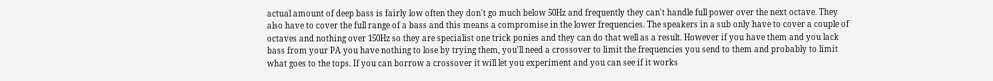actual amount of deep bass is fairly low often they don't go much below 50Hz and frequently they can't handle full power over the next octave. They also have to cover the full range of a bass and this means a compromise in the lower frequencies. The speakers in a sub only have to cover a couple of octaves and nothing over 150Hz so they are specialist one trick ponies and they can do that well as a result. However if you have them and you lack bass from your PA you have nothing to lose by trying them, you'll need a crossover to limit the frequencies you send to them and probably to limit what goes to the tops. If you can borrow a crossover it will let you experiment and you can see if it works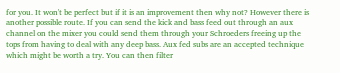for you. It won't be perfect but if it is an improvement then why not? However there is another possible route. If you can send the kick and bass feed out through an aux channel on the mixer you could send them through your Schroeders freeing up the tops from having to deal with any deep bass. Aux fed subs are an accepted technique which might be worth a try. You can then filter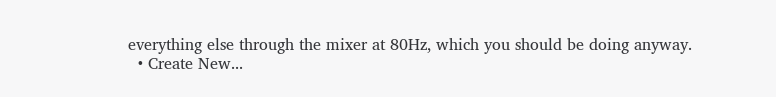everything else through the mixer at 80Hz, which you should be doing anyway.
  • Create New...